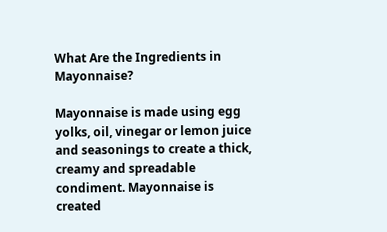What Are the Ingredients in Mayonnaise?

Mayonnaise is made using egg yolks, oil, vinegar or lemon juice and seasonings to create a thick, creamy and spreadable condiment. Mayonnaise is created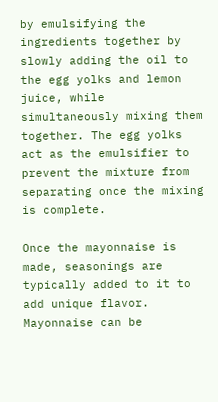by emulsifying the ingredients together by slowly adding the oil to the egg yolks and lemon juice, while simultaneously mixing them together. The egg yolks act as the emulsifier to prevent the mixture from separating once the mixing is complete.

Once the mayonnaise is made, seasonings are typically added to it to add unique flavor. Mayonnaise can be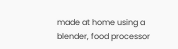made at home using a blender, food processor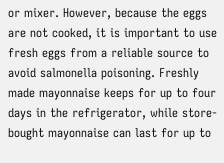or mixer. However, because the eggs are not cooked, it is important to use fresh eggs from a reliable source to avoid salmonella poisoning. Freshly made mayonnaise keeps for up to four days in the refrigerator, while store-bought mayonnaise can last for up to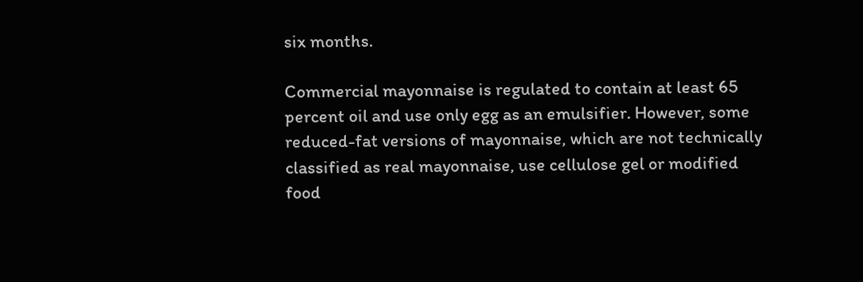six months.

Commercial mayonnaise is regulated to contain at least 65 percent oil and use only egg as an emulsifier. However, some reduced-fat versions of mayonnaise, which are not technically classified as real mayonnaise, use cellulose gel or modified food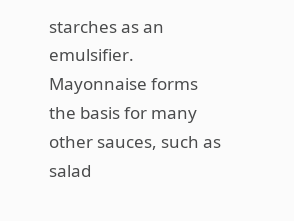starches as an emulsifier. Mayonnaise forms the basis for many other sauces, such as salad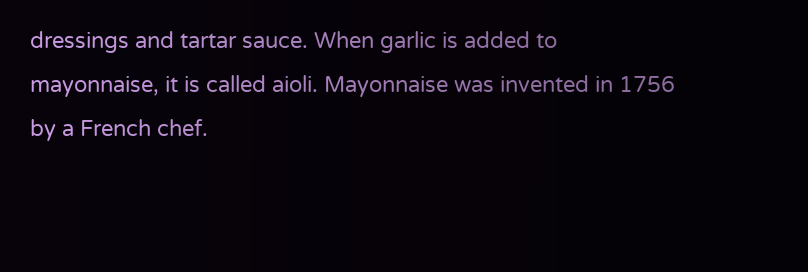dressings and tartar sauce. When garlic is added to mayonnaise, it is called aioli. Mayonnaise was invented in 1756 by a French chef.